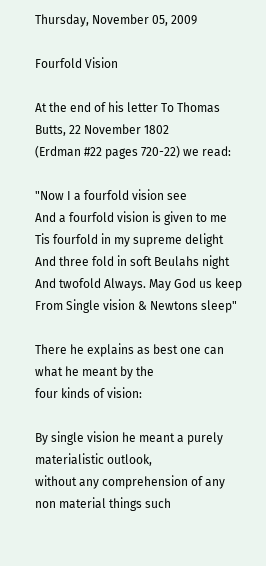Thursday, November 05, 2009

Fourfold Vision

At the end of his letter To Thomas Butts, 22 November 1802
(Erdman #22 pages 720-22) we read:

"Now I a fourfold vision see
And a fourfold vision is given to me
Tis fourfold in my supreme delight
And three fold in soft Beulahs night
And twofold Always. May God us keep
From Single vision & Newtons sleep"

There he explains as best one can what he meant by the
four kinds of vision:

By single vision he meant a purely materialistic outlook,
without any comprehension of any non material things such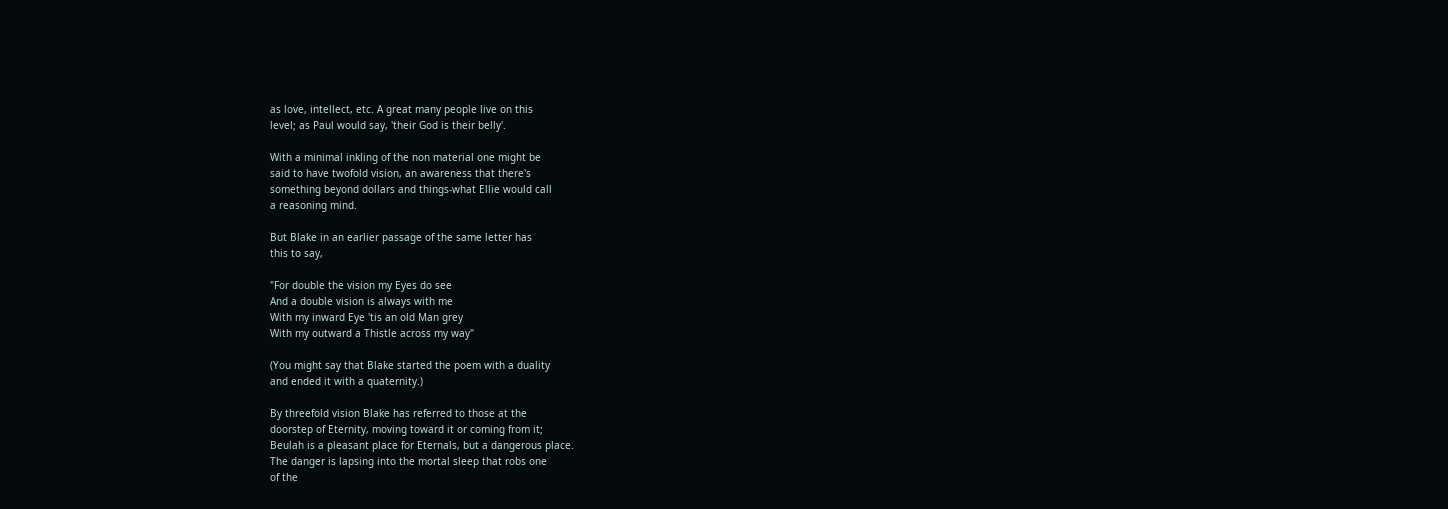as love, intellect, etc. A great many people live on this
level; as Paul would say, 'their God is their belly'.

With a minimal inkling of the non material one might be
said to have twofold vision, an awareness that there's
something beyond dollars and things-what Ellie would call
a reasoning mind.

But Blake in an earlier passage of the same letter has
this to say,

"For double the vision my Eyes do see
And a double vision is always with me
With my inward Eye 'tis an old Man grey
With my outward a Thistle across my way"

(You might say that Blake started the poem with a duality
and ended it with a quaternity.)

By threefold vision Blake has referred to those at the
doorstep of Eternity, moving toward it or coming from it;
Beulah is a pleasant place for Eternals, but a dangerous place.
The danger is lapsing into the mortal sleep that robs one
of the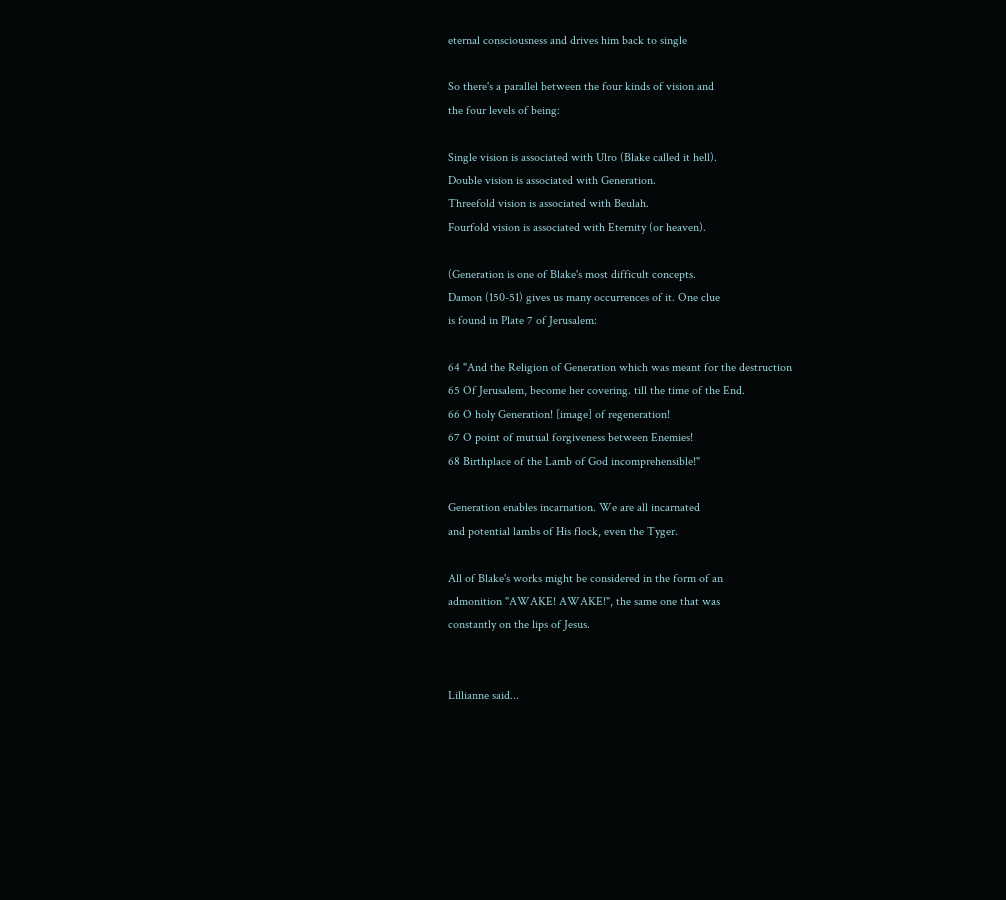eternal consciousness and drives him back to single

So there's a parallel between the four kinds of vision and
the four levels of being:

Single vision is associated with Ulro (Blake called it hell).
Double vision is associated with Generation.
Threefold vision is associated with Beulah.
Fourfold vision is associated with Eternity (or heaven).

(Generation is one of Blake's most difficult concepts.
Damon (150-51) gives us many occurrences of it. One clue
is found in Plate 7 of Jerusalem:

64 "And the Religion of Generation which was meant for the destruction
65 Of Jerusalem, become her covering. till the time of the End.
66 O holy Generation! [image] of regeneration!
67 O point of mutual forgiveness between Enemies!
68 Birthplace of the Lamb of God incomprehensible!"

Generation enables incarnation. We are all incarnated
and potential lambs of His flock, even the Tyger.

All of Blake's works might be considered in the form of an
admonition "AWAKE! AWAKE!", the same one that was
constantly on the lips of Jesus.


Lillianne said...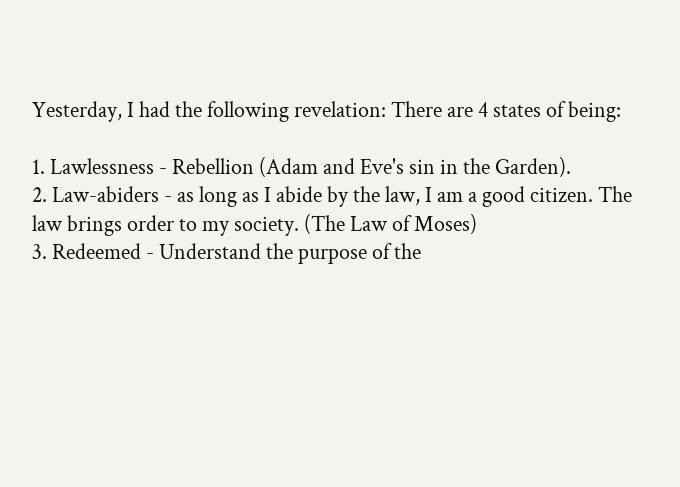Yesterday, I had the following revelation: There are 4 states of being:

1. Lawlessness - Rebellion (Adam and Eve's sin in the Garden).
2. Law-abiders - as long as I abide by the law, I am a good citizen. The law brings order to my society. (The Law of Moses)
3. Redeemed - Understand the purpose of the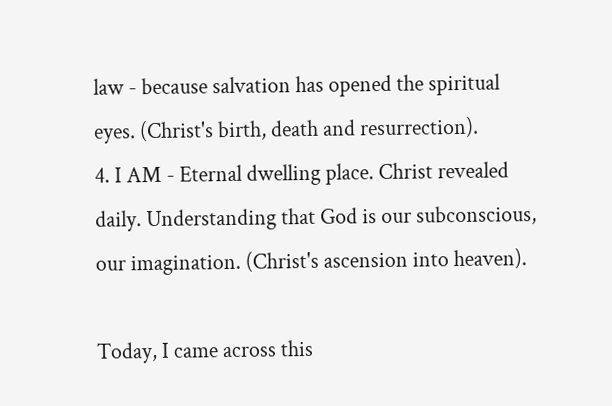law - because salvation has opened the spiritual eyes. (Christ's birth, death and resurrection).
4. I AM - Eternal dwelling place. Christ revealed daily. Understanding that God is our subconscious, our imagination. (Christ's ascension into heaven).

Today, I came across this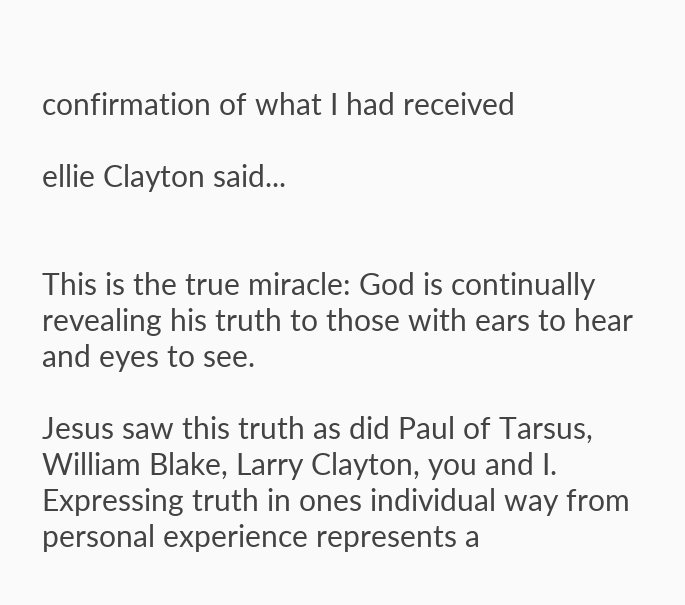confirmation of what I had received

ellie Clayton said...


This is the true miracle: God is continually revealing his truth to those with ears to hear and eyes to see.

Jesus saw this truth as did Paul of Tarsus, William Blake, Larry Clayton, you and I. Expressing truth in ones individual way from personal experience represents a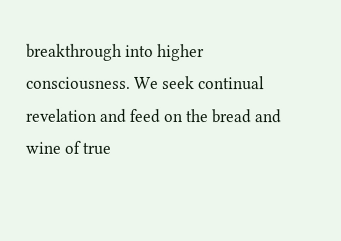breakthrough into higher consciousness. We seek continual revelation and feed on the bread and wine of true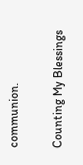communion.

Counting My Blessings